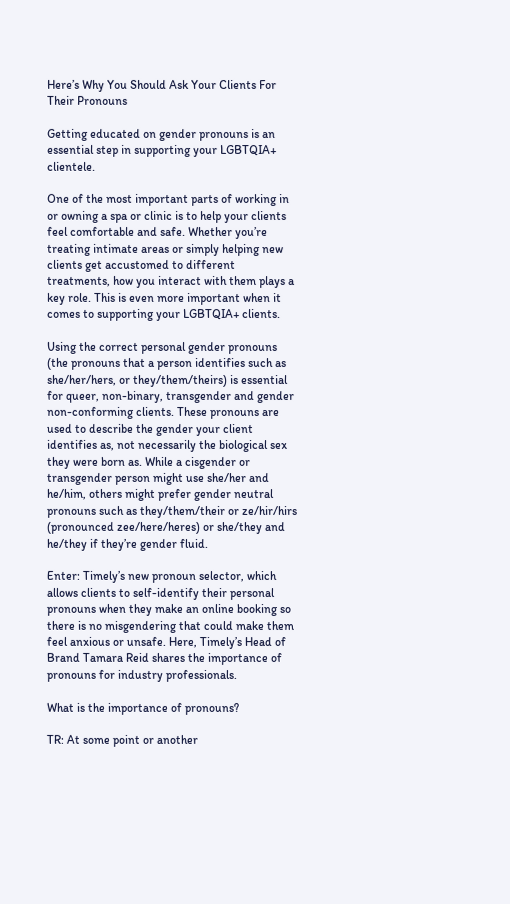Here’s Why You Should Ask Your Clients For Their Pronouns

Getting educated on gender pronouns is an essential step in supporting your LGBTQIA+ clientele.

One of the most important parts of working in or owning a spa or clinic is to help your clients feel comfortable and safe. Whether you’re treating intimate areas or simply helping new clients get accustomed to different treatments, how you interact with them plays a key role. This is even more important when it comes to supporting your LGBTQIA+ clients.

Using the correct personal gender pronouns (the pronouns that a person identifies such as she/her/hers, or they/them/theirs) is essential for queer, non-binary, transgender and gender non-conforming clients. These pronouns are used to describe the gender your client identifies as, not necessarily the biological sex they were born as. While a cisgender or transgender person might use she/her and he/him, others might prefer gender neutral pronouns such as they/them/their or ze/hir/hirs (pronounced zee/here/heres) or she/they and he/they if they’re gender fluid.

Enter: Timely’s new pronoun selector, which allows clients to self-identify their personal pronouns when they make an online booking so there is no misgendering that could make them feel anxious or unsafe. Here, Timely’s Head of Brand Tamara Reid shares the importance of pronouns for industry professionals.

What is the importance of pronouns?

TR: At some point or another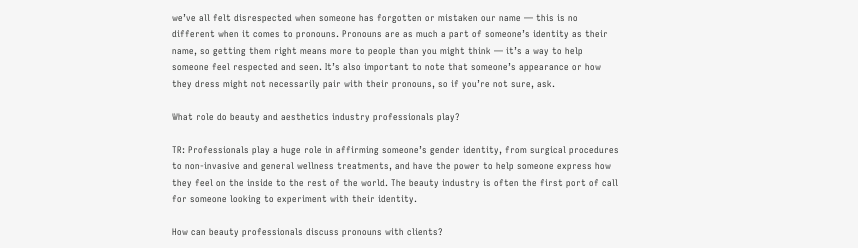we’ve all felt disrespected when someone has forgotten or mistaken our name — this is no different when it comes to pronouns. Pronouns are as much a part of someone’s identity as their name, so getting them right means more to people than you might think — it’s a way to help someone feel respected and seen. It’s also important to note that someone’s appearance or how they dress might not necessarily pair with their pronouns, so if you’re not sure, ask.

What role do beauty and aesthetics industry professionals play?

TR: Professionals play a huge role in affirming someone’s gender identity, from surgical procedures to non-invasive and general wellness treatments, and have the power to help someone express how they feel on the inside to the rest of the world. The beauty industry is often the first port of call for someone looking to experiment with their identity.

How can beauty professionals discuss pronouns with clients?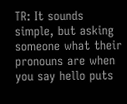TR: It sounds simple, but asking someone what their pronouns are when you say hello puts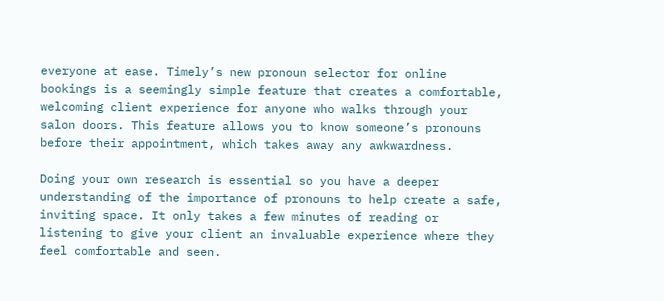everyone at ease. Timely’s new pronoun selector for online bookings is a seemingly simple feature that creates a comfortable, welcoming client experience for anyone who walks through your salon doors. This feature allows you to know someone’s pronouns before their appointment, which takes away any awkwardness.

Doing your own research is essential so you have a deeper understanding of the importance of pronouns to help create a safe, inviting space. It only takes a few minutes of reading or listening to give your client an invaluable experience where they feel comfortable and seen.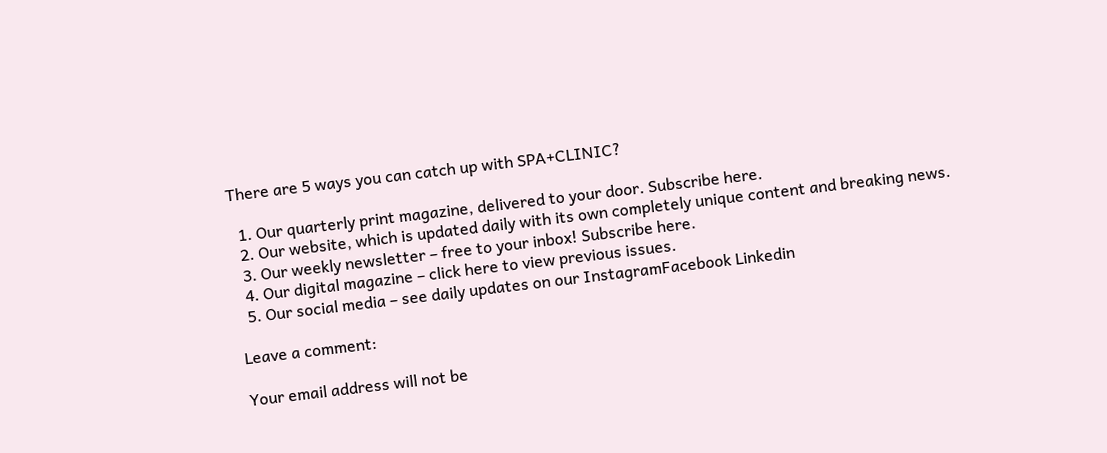There are 5 ways you can catch up with SPA+CLINIC?

  1. Our quarterly print magazine, delivered to your door. Subscribe here.
  2. Our website, which is updated daily with its own completely unique content and breaking news.
  3. Our weekly newsletter – free to your inbox! Subscribe here.
  4. Our digital magazine – click here to view previous issues.
  5. Our social media – see daily updates on our InstagramFacebook Linkedin

Leave a comment:

Your email address will not be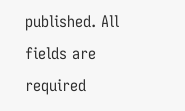published. All fields are required